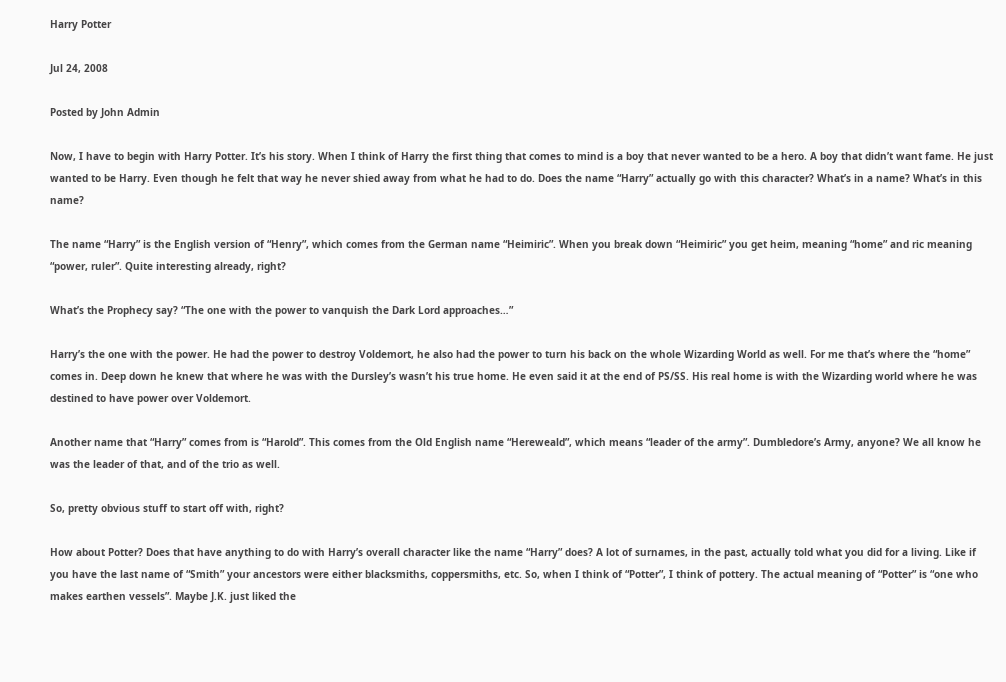Harry Potter

Jul 24, 2008

Posted by John Admin

Now, I have to begin with Harry Potter. It’s his story. When I think of Harry the first thing that comes to mind is a boy that never wanted to be a hero. A boy that didn’t want fame. He just wanted to be Harry. Even though he felt that way he never shied away from what he had to do. Does the name “Harry” actually go with this character? What’s in a name? What’s in this name?

The name “Harry” is the English version of “Henry”, which comes from the German name “Heimiric”. When you break down “Heimiric” you get heim, meaning “home” and ric meaning “power, ruler”. Quite interesting already, right?

What’s the Prophecy say? “The one with the power to vanquish the Dark Lord approaches…”

Harry’s the one with the power. He had the power to destroy Voldemort, he also had the power to turn his back on the whole Wizarding World as well. For me that’s where the “home” comes in. Deep down he knew that where he was with the Dursley’s wasn’t his true home. He even said it at the end of PS/SS. His real home is with the Wizarding world where he was destined to have power over Voldemort.

Another name that “Harry” comes from is “Harold”. This comes from the Old English name “Hereweald”, which means “leader of the army”. Dumbledore’s Army, anyone? We all know he was the leader of that, and of the trio as well.

So, pretty obvious stuff to start off with, right?

How about Potter? Does that have anything to do with Harry’s overall character like the name “Harry” does? A lot of surnames, in the past, actually told what you did for a living. Like if you have the last name of “Smith” your ancestors were either blacksmiths, coppersmiths, etc. So, when I think of “Potter”, I think of pottery. The actual meaning of “Potter” is “one who makes earthen vessels”. Maybe J.K. just liked the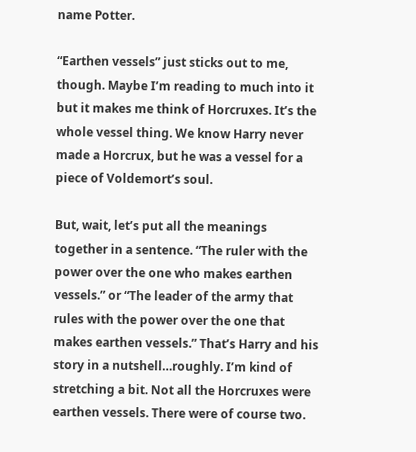name Potter.

“Earthen vessels” just sticks out to me, though. Maybe I’m reading to much into it but it makes me think of Horcruxes. It’s the whole vessel thing. We know Harry never made a Horcrux, but he was a vessel for a piece of Voldemort’s soul.

But, wait, let’s put all the meanings together in a sentence. “The ruler with the power over the one who makes earthen vessels.” or “The leader of the army that rules with the power over the one that makes earthen vessels.” That’s Harry and his story in a nutshell…roughly. I’m kind of stretching a bit. Not all the Horcruxes were earthen vessels. There were of course two.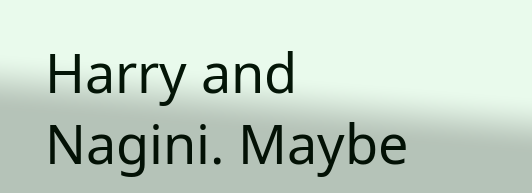Harry and Nagini. Maybe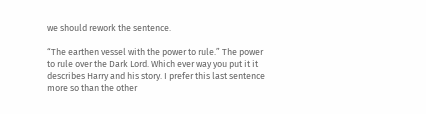we should rework the sentence.

“The earthen vessel with the power to rule.” The power to rule over the Dark Lord. Which ever way you put it it describes Harry and his story. I prefer this last sentence more so than the other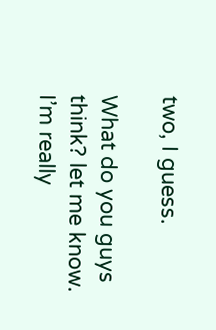two, I guess.

What do you guys think? let me know. I’m really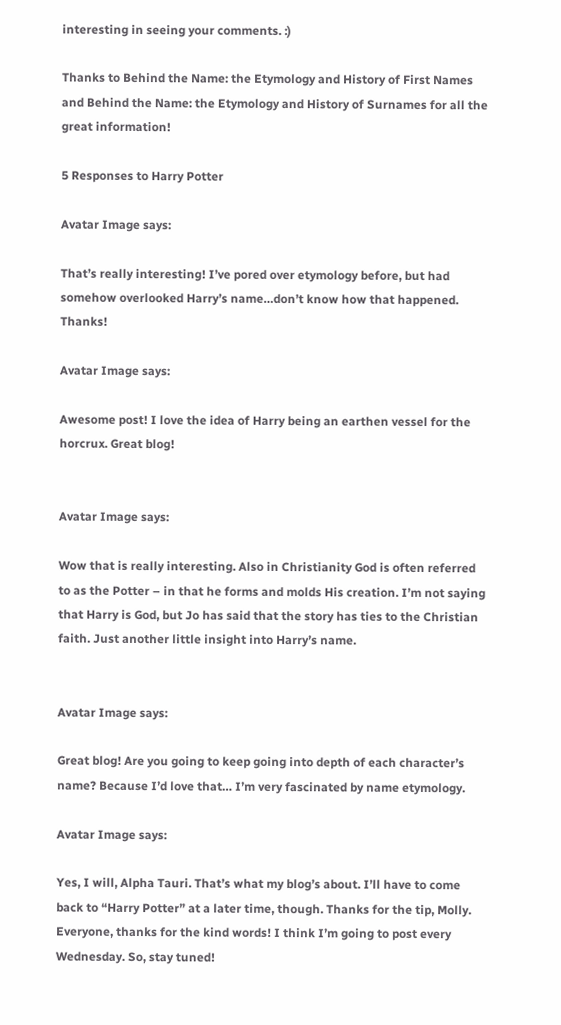interesting in seeing your comments. :)

Thanks to Behind the Name: the Etymology and History of First Names and Behind the Name: the Etymology and History of Surnames for all the great information!

5 Responses to Harry Potter

Avatar Image says:

That’s really interesting! I’ve pored over etymology before, but had somehow overlooked Harry’s name…don’t know how that happened. Thanks!

Avatar Image says:

Awesome post! I love the idea of Harry being an earthen vessel for the horcrux. Great blog!


Avatar Image says:

Wow that is really interesting. Also in Christianity God is often referred to as the Potter – in that he forms and molds His creation. I’m not saying that Harry is God, but Jo has said that the story has ties to the Christian faith. Just another little insight into Harry’s name.


Avatar Image says:

Great blog! Are you going to keep going into depth of each character’s name? Because I’d love that… I’m very fascinated by name etymology.

Avatar Image says:

Yes, I will, Alpha Tauri. That’s what my blog’s about. I’ll have to come back to “Harry Potter” at a later time, though. Thanks for the tip, Molly. Everyone, thanks for the kind words! I think I’m going to post every Wednesday. So, stay tuned!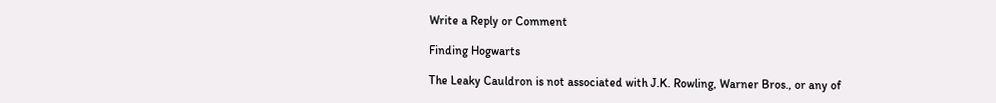Write a Reply or Comment

Finding Hogwarts

The Leaky Cauldron is not associated with J.K. Rowling, Warner Bros., or any of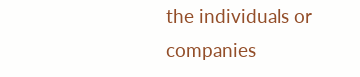the individuals or companies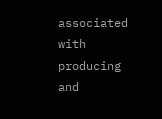associated with producing and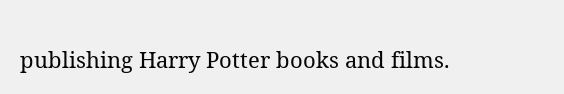publishing Harry Potter books and films.